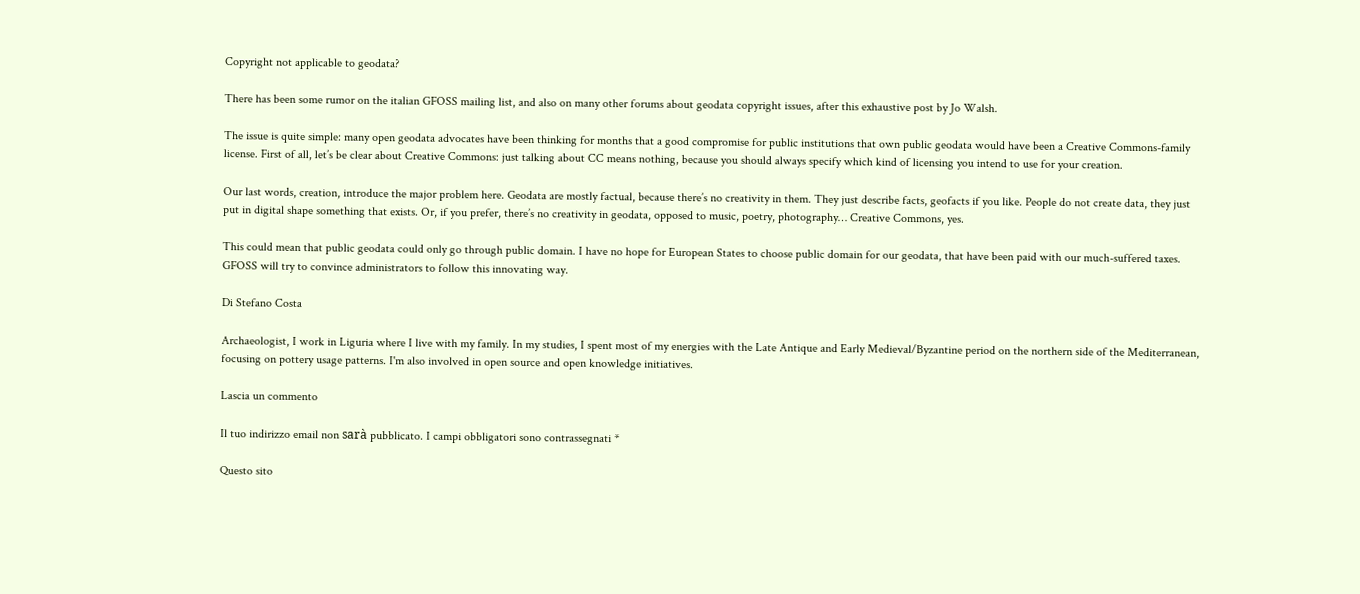Copyright not applicable to geodata?

There has been some rumor on the italian GFOSS mailing list, and also on many other forums about geodata copyright issues, after this exhaustive post by Jo Walsh.

The issue is quite simple: many open geodata advocates have been thinking for months that a good compromise for public institutions that own public geodata would have been a Creative Commons-family license. First of all, let’s be clear about Creative Commons: just talking about CC means nothing, because you should always specify which kind of licensing you intend to use for your creation.

Our last words, creation, introduce the major problem here. Geodata are mostly factual, because there’s no creativity in them. They just describe facts, geofacts if you like. People do not create data, they just put in digital shape something that exists. Or, if you prefer, there’s no creativity in geodata, opposed to music, poetry, photography… Creative Commons, yes.

This could mean that public geodata could only go through public domain. I have no hope for European States to choose public domain for our geodata, that have been paid with our much-suffered taxes. GFOSS will try to convince administrators to follow this innovating way.

Di Stefano Costa

Archaeologist, I work in Liguria where I live with my family. In my studies, I spent most of my energies with the Late Antique and Early Medieval/Byzantine period on the northern side of the Mediterranean, focusing on pottery usage patterns. I'm also involved in open source and open knowledge initiatives.

Lascia un commento

Il tuo indirizzo email non sarà pubblicato. I campi obbligatori sono contrassegnati *

Questo sito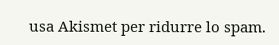usa Akismet per ridurre lo spam.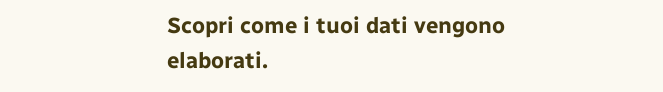Scopri come i tuoi dati vengono elaborati.